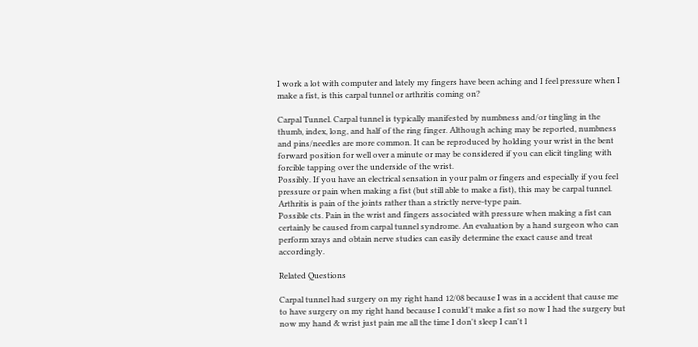I work a lot with computer and lately my fingers have been aching and I feel pressure when I make a fist, is this carpal tunnel or arthritis coming on?

Carpal Tunnel. Carpal tunnel is typically manifested by numbness and/or tingling in the thumb, index, long, and half of the ring finger. Although aching may be reported, numbness and pins/needles are more common. It can be reproduced by holding your wrist in the bent forward position for well over a minute or may be considered if you can elicit tingling with forcible tapping over the underside of the wrist.
Possibly. If you have an electrical sensation in your palm or fingers and especially if you feel pressure or pain when making a fist (but still able to make a fist), this may be carpal tunnel. Arthritis is pain of the joints rather than a strictly nerve-type pain.
Possible cts. Pain in the wrist and fingers associated with pressure when making a fist can certainly be caused from carpal tunnel syndrome. An evaluation by a hand surgeon who can perform xrays and obtain nerve studies can easily determine the exact cause and treat accordingly.

Related Questions

Carpal tunnel had surgery on my right hand 12/08 because I was in a accident that cause me to have surgery on my right hand because I conuld't make a fist so now I had the surgery but now my hand & wrist just pain me all the time I don't sleep I can't l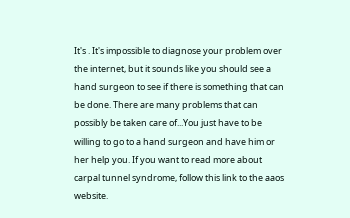It's . It's impossible to diagnose your problem over the internet, but it sounds like you should see a hand surgeon to see if there is something that can be done. There are many problems that can possibly be taken care of...You just have to be willing to go to a hand surgeon and have him or her help you. If you want to read more about carpal tunnel syndrome, follow this link to the aaos website.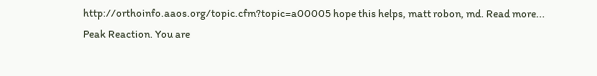http://orthoinfo.aaos.org/topic.cfm?topic=a00005 hope this helps, matt robon, md. Read more...
Peak Reaction. You are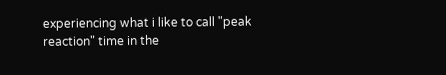experiencing what i like to call "peak reaction" time in the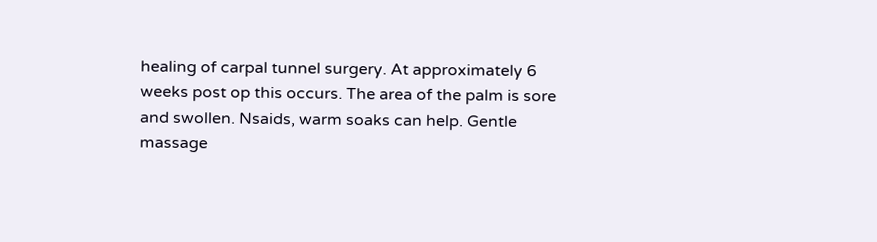healing of carpal tunnel surgery. At approximately 6 weeks post op this occurs. The area of the palm is sore and swollen. Nsaids, warm soaks can help. Gentle massage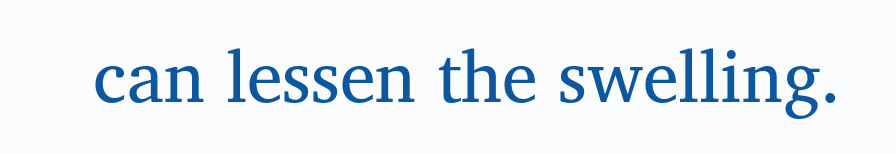can lessen the swelling.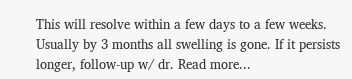This will resolve within a few days to a few weeks. Usually by 3 months all swelling is gone. If it persists longer, follow-up w/ dr. Read more...